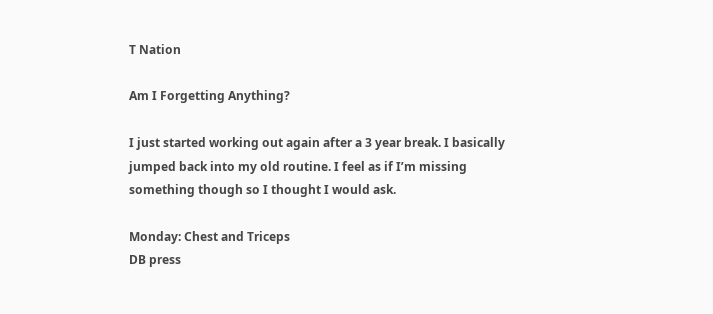T Nation

Am I Forgetting Anything?

I just started working out again after a 3 year break. I basically jumped back into my old routine. I feel as if I’m missing something though so I thought I would ask.

Monday: Chest and Triceps
DB press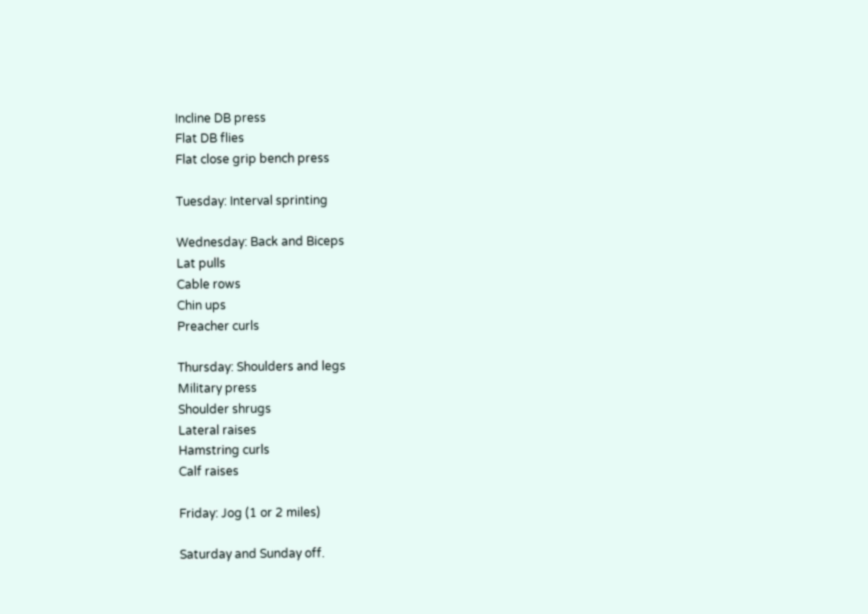Incline DB press
Flat DB flies
Flat close grip bench press

Tuesday: Interval sprinting

Wednesday: Back and Biceps
Lat pulls
Cable rows
Chin ups
Preacher curls

Thursday: Shoulders and legs
Military press
Shoulder shrugs
Lateral raises
Hamstring curls
Calf raises

Friday: Jog (1 or 2 miles)

Saturday and Sunday off.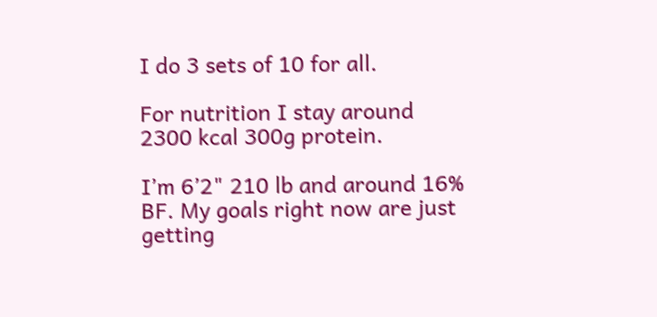I do 3 sets of 10 for all.

For nutrition I stay around 2300 kcal 300g protein.

I’m 6’2" 210 lb and around 16% BF. My goals right now are just getting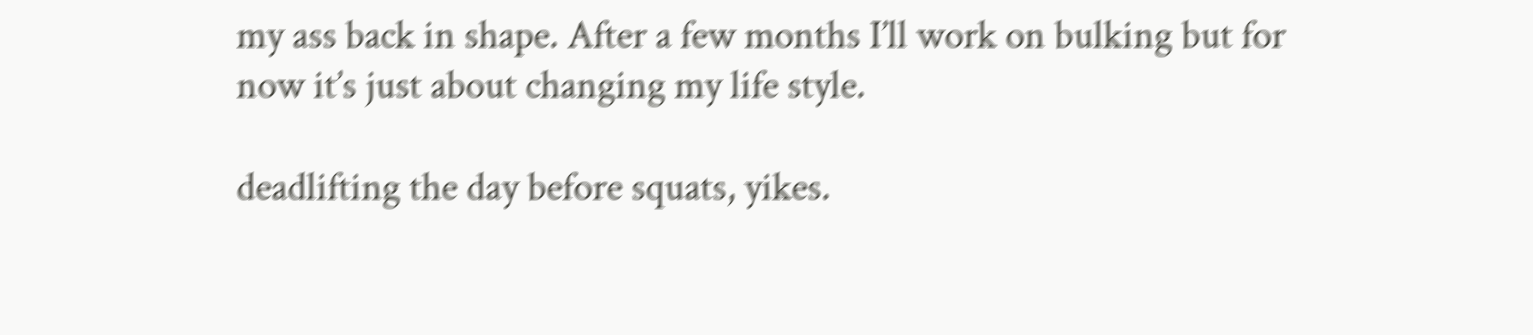my ass back in shape. After a few months I’ll work on bulking but for now it’s just about changing my life style.

deadlifting the day before squats, yikes.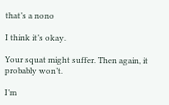that’s a nono

I think it’s okay.

Your squat might suffer. Then again, it probably won’t.

I’m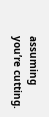assuming you’re cutting.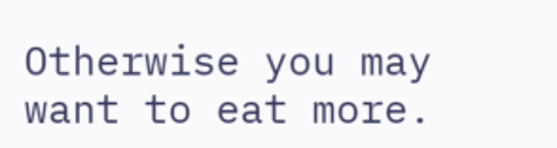Otherwise you may want to eat more.